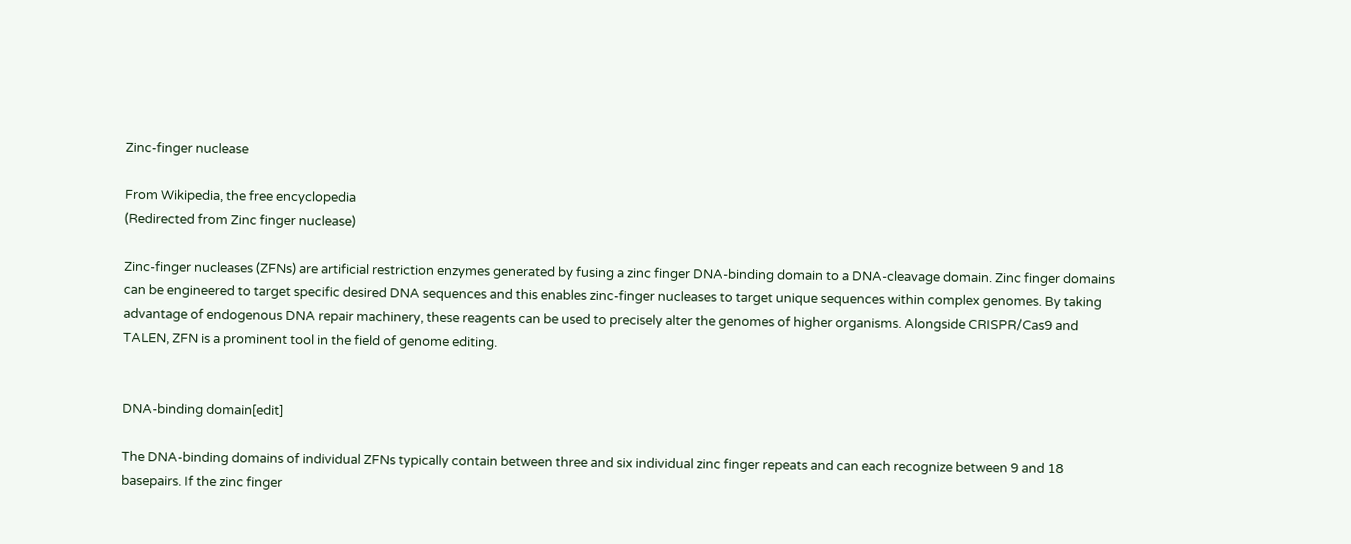Zinc-finger nuclease

From Wikipedia, the free encyclopedia
(Redirected from Zinc finger nuclease)

Zinc-finger nucleases (ZFNs) are artificial restriction enzymes generated by fusing a zinc finger DNA-binding domain to a DNA-cleavage domain. Zinc finger domains can be engineered to target specific desired DNA sequences and this enables zinc-finger nucleases to target unique sequences within complex genomes. By taking advantage of endogenous DNA repair machinery, these reagents can be used to precisely alter the genomes of higher organisms. Alongside CRISPR/Cas9 and TALEN, ZFN is a prominent tool in the field of genome editing.


DNA-binding domain[edit]

The DNA-binding domains of individual ZFNs typically contain between three and six individual zinc finger repeats and can each recognize between 9 and 18 basepairs. If the zinc finger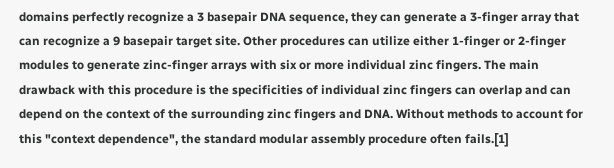domains perfectly recognize a 3 basepair DNA sequence, they can generate a 3-finger array that can recognize a 9 basepair target site. Other procedures can utilize either 1-finger or 2-finger modules to generate zinc-finger arrays with six or more individual zinc fingers. The main drawback with this procedure is the specificities of individual zinc fingers can overlap and can depend on the context of the surrounding zinc fingers and DNA. Without methods to account for this "context dependence", the standard modular assembly procedure often fails.[1]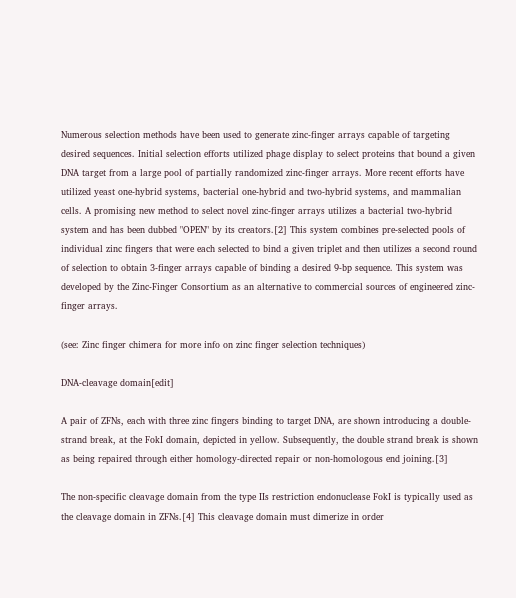Numerous selection methods have been used to generate zinc-finger arrays capable of targeting desired sequences. Initial selection efforts utilized phage display to select proteins that bound a given DNA target from a large pool of partially randomized zinc-finger arrays. More recent efforts have utilized yeast one-hybrid systems, bacterial one-hybrid and two-hybrid systems, and mammalian cells. A promising new method to select novel zinc-finger arrays utilizes a bacterial two-hybrid system and has been dubbed "OPEN" by its creators.[2] This system combines pre-selected pools of individual zinc fingers that were each selected to bind a given triplet and then utilizes a second round of selection to obtain 3-finger arrays capable of binding a desired 9-bp sequence. This system was developed by the Zinc-Finger Consortium as an alternative to commercial sources of engineered zinc-finger arrays.

(see: Zinc finger chimera for more info on zinc finger selection techniques)

DNA-cleavage domain[edit]

A pair of ZFNs, each with three zinc fingers binding to target DNA, are shown introducing a double-strand break, at the FokI domain, depicted in yellow. Subsequently, the double strand break is shown as being repaired through either homology-directed repair or non-homologous end joining.[3]

The non-specific cleavage domain from the type IIs restriction endonuclease FokI is typically used as the cleavage domain in ZFNs.[4] This cleavage domain must dimerize in order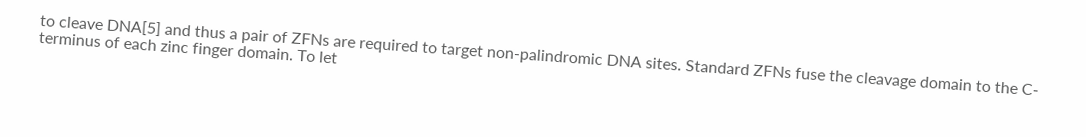to cleave DNA[5] and thus a pair of ZFNs are required to target non-palindromic DNA sites. Standard ZFNs fuse the cleavage domain to the C-terminus of each zinc finger domain. To let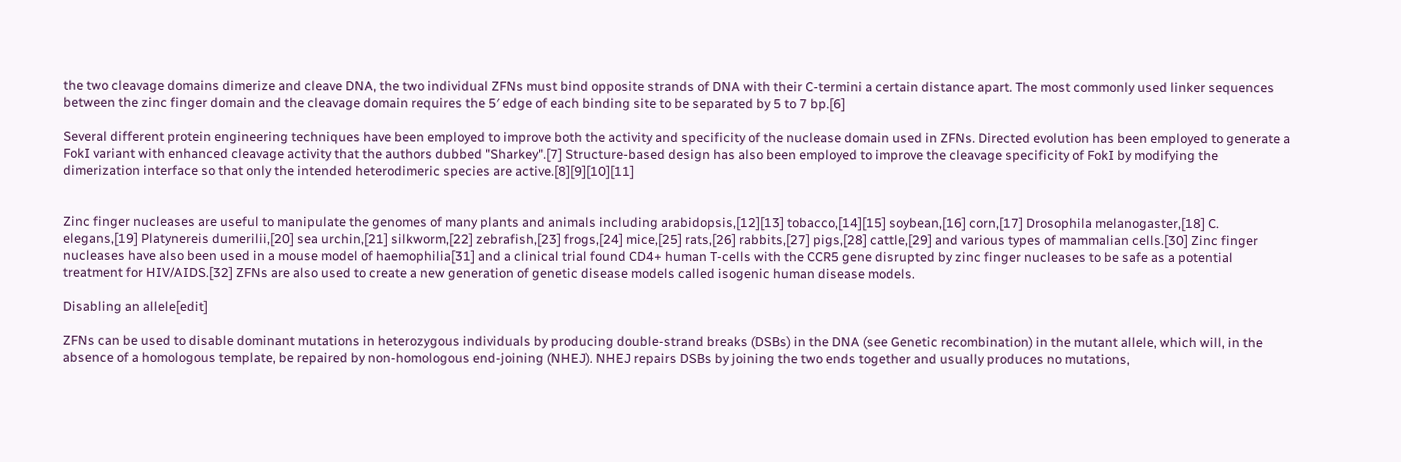the two cleavage domains dimerize and cleave DNA, the two individual ZFNs must bind opposite strands of DNA with their C-termini a certain distance apart. The most commonly used linker sequences between the zinc finger domain and the cleavage domain requires the 5′ edge of each binding site to be separated by 5 to 7 bp.[6]

Several different protein engineering techniques have been employed to improve both the activity and specificity of the nuclease domain used in ZFNs. Directed evolution has been employed to generate a FokI variant with enhanced cleavage activity that the authors dubbed "Sharkey".[7] Structure-based design has also been employed to improve the cleavage specificity of FokI by modifying the dimerization interface so that only the intended heterodimeric species are active.[8][9][10][11]


Zinc finger nucleases are useful to manipulate the genomes of many plants and animals including arabidopsis,[12][13] tobacco,[14][15] soybean,[16] corn,[17] Drosophila melanogaster,[18] C. elegans,[19] Platynereis dumerilii,[20] sea urchin,[21] silkworm,[22] zebrafish,[23] frogs,[24] mice,[25] rats,[26] rabbits,[27] pigs,[28] cattle,[29] and various types of mammalian cells.[30] Zinc finger nucleases have also been used in a mouse model of haemophilia[31] and a clinical trial found CD4+ human T-cells with the CCR5 gene disrupted by zinc finger nucleases to be safe as a potential treatment for HIV/AIDS.[32] ZFNs are also used to create a new generation of genetic disease models called isogenic human disease models.

Disabling an allele[edit]

ZFNs can be used to disable dominant mutations in heterozygous individuals by producing double-strand breaks (DSBs) in the DNA (see Genetic recombination) in the mutant allele, which will, in the absence of a homologous template, be repaired by non-homologous end-joining (NHEJ). NHEJ repairs DSBs by joining the two ends together and usually produces no mutations,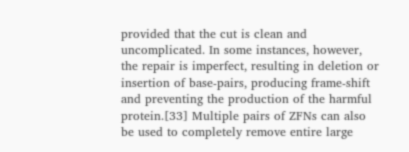provided that the cut is clean and uncomplicated. In some instances, however, the repair is imperfect, resulting in deletion or insertion of base-pairs, producing frame-shift and preventing the production of the harmful protein.[33] Multiple pairs of ZFNs can also be used to completely remove entire large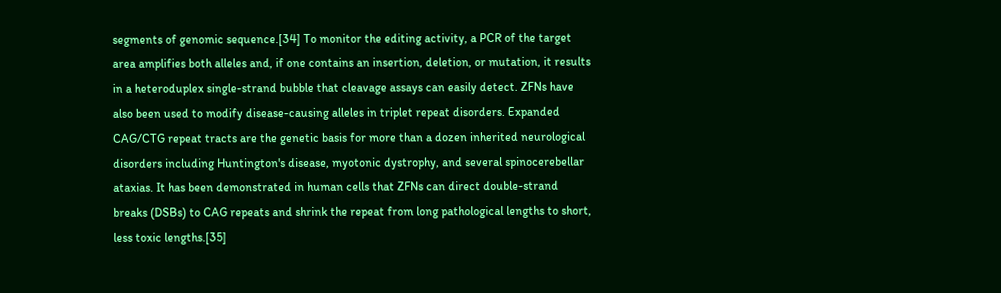segments of genomic sequence.[34] To monitor the editing activity, a PCR of the target area amplifies both alleles and, if one contains an insertion, deletion, or mutation, it results in a heteroduplex single-strand bubble that cleavage assays can easily detect. ZFNs have also been used to modify disease-causing alleles in triplet repeat disorders. Expanded CAG/CTG repeat tracts are the genetic basis for more than a dozen inherited neurological disorders including Huntington's disease, myotonic dystrophy, and several spinocerebellar ataxias. It has been demonstrated in human cells that ZFNs can direct double-strand breaks (DSBs) to CAG repeats and shrink the repeat from long pathological lengths to short, less toxic lengths.[35]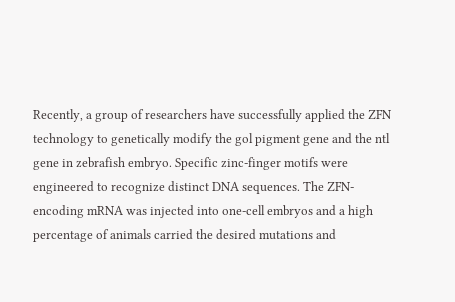Recently, a group of researchers have successfully applied the ZFN technology to genetically modify the gol pigment gene and the ntl gene in zebrafish embryo. Specific zinc-finger motifs were engineered to recognize distinct DNA sequences. The ZFN-encoding mRNA was injected into one-cell embryos and a high percentage of animals carried the desired mutations and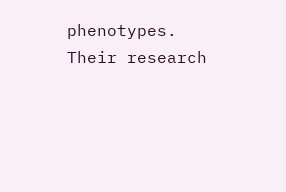phenotypes. Their research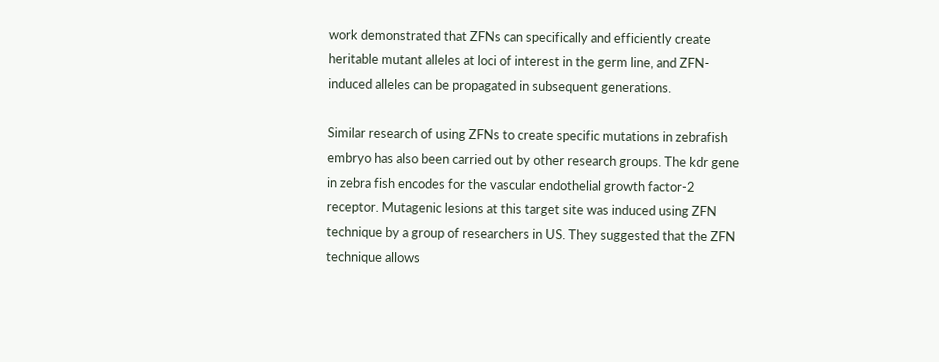work demonstrated that ZFNs can specifically and efficiently create heritable mutant alleles at loci of interest in the germ line, and ZFN-induced alleles can be propagated in subsequent generations.

Similar research of using ZFNs to create specific mutations in zebrafish embryo has also been carried out by other research groups. The kdr gene in zebra fish encodes for the vascular endothelial growth factor-2 receptor. Mutagenic lesions at this target site was induced using ZFN technique by a group of researchers in US. They suggested that the ZFN technique allows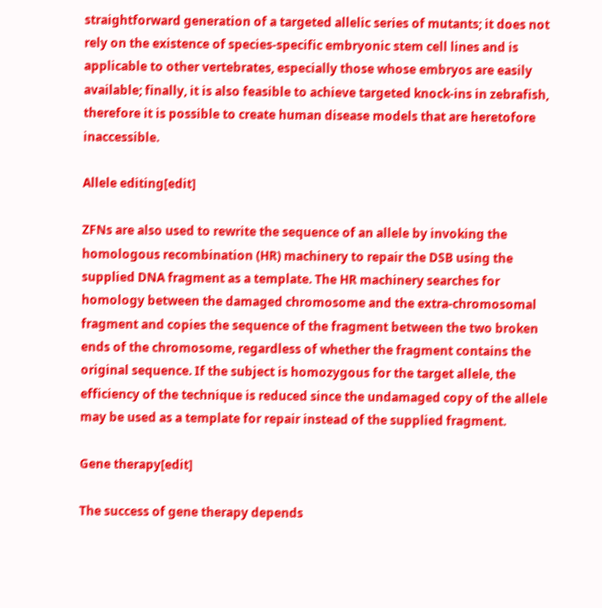straightforward generation of a targeted allelic series of mutants; it does not rely on the existence of species-specific embryonic stem cell lines and is applicable to other vertebrates, especially those whose embryos are easily available; finally, it is also feasible to achieve targeted knock-ins in zebrafish, therefore it is possible to create human disease models that are heretofore inaccessible.

Allele editing[edit]

ZFNs are also used to rewrite the sequence of an allele by invoking the homologous recombination (HR) machinery to repair the DSB using the supplied DNA fragment as a template. The HR machinery searches for homology between the damaged chromosome and the extra-chromosomal fragment and copies the sequence of the fragment between the two broken ends of the chromosome, regardless of whether the fragment contains the original sequence. If the subject is homozygous for the target allele, the efficiency of the technique is reduced since the undamaged copy of the allele may be used as a template for repair instead of the supplied fragment.

Gene therapy[edit]

The success of gene therapy depends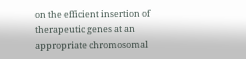on the efficient insertion of therapeutic genes at an appropriate chromosomal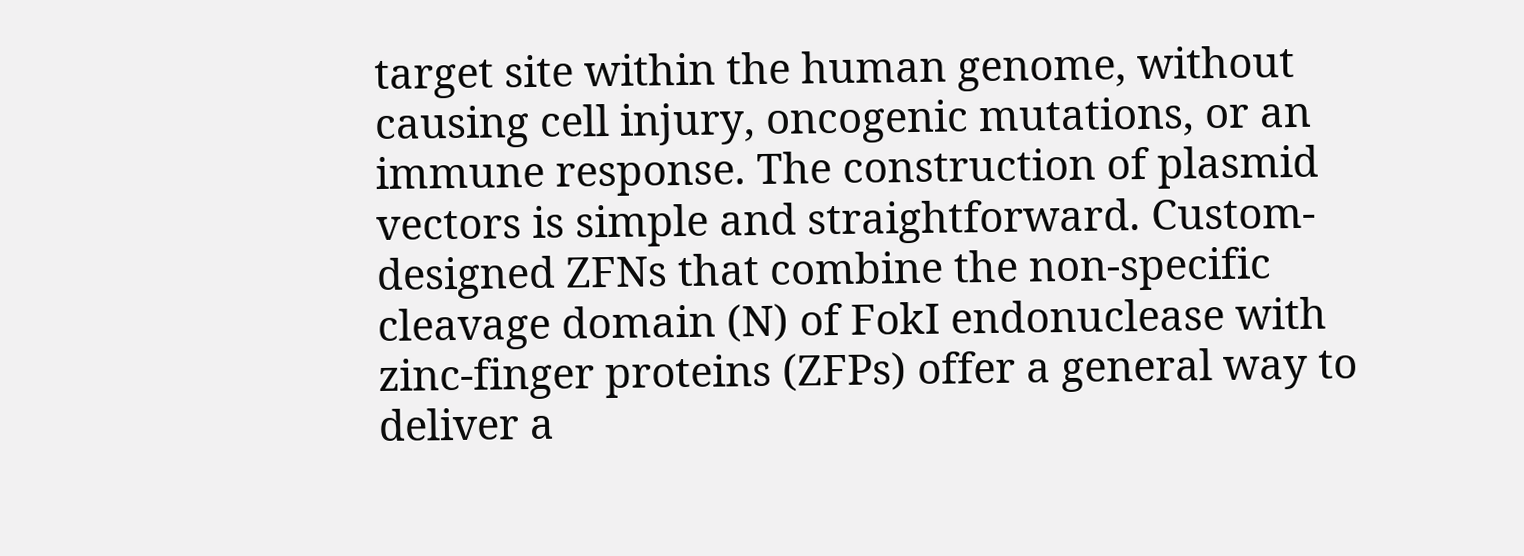target site within the human genome, without causing cell injury, oncogenic mutations, or an immune response. The construction of plasmid vectors is simple and straightforward. Custom-designed ZFNs that combine the non-specific cleavage domain (N) of FokI endonuclease with zinc-finger proteins (ZFPs) offer a general way to deliver a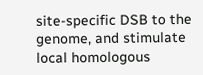site-specific DSB to the genome, and stimulate local homologous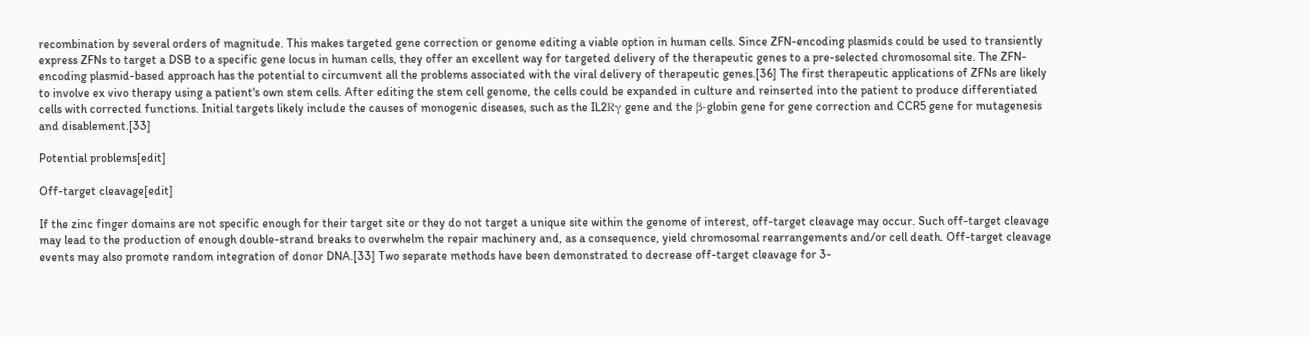recombination by several orders of magnitude. This makes targeted gene correction or genome editing a viable option in human cells. Since ZFN-encoding plasmids could be used to transiently express ZFNs to target a DSB to a specific gene locus in human cells, they offer an excellent way for targeted delivery of the therapeutic genes to a pre-selected chromosomal site. The ZFN-encoding plasmid-based approach has the potential to circumvent all the problems associated with the viral delivery of therapeutic genes.[36] The first therapeutic applications of ZFNs are likely to involve ex vivo therapy using a patient's own stem cells. After editing the stem cell genome, the cells could be expanded in culture and reinserted into the patient to produce differentiated cells with corrected functions. Initial targets likely include the causes of monogenic diseases, such as the IL2Rγ gene and the β-globin gene for gene correction and CCR5 gene for mutagenesis and disablement.[33]

Potential problems[edit]

Off-target cleavage[edit]

If the zinc finger domains are not specific enough for their target site or they do not target a unique site within the genome of interest, off-target cleavage may occur. Such off-target cleavage may lead to the production of enough double-strand breaks to overwhelm the repair machinery and, as a consequence, yield chromosomal rearrangements and/or cell death. Off-target cleavage events may also promote random integration of donor DNA.[33] Two separate methods have been demonstrated to decrease off-target cleavage for 3-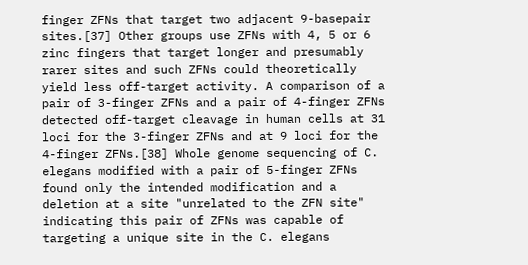finger ZFNs that target two adjacent 9-basepair sites.[37] Other groups use ZFNs with 4, 5 or 6 zinc fingers that target longer and presumably rarer sites and such ZFNs could theoretically yield less off-target activity. A comparison of a pair of 3-finger ZFNs and a pair of 4-finger ZFNs detected off-target cleavage in human cells at 31 loci for the 3-finger ZFNs and at 9 loci for the 4-finger ZFNs.[38] Whole genome sequencing of C. elegans modified with a pair of 5-finger ZFNs found only the intended modification and a deletion at a site "unrelated to the ZFN site" indicating this pair of ZFNs was capable of targeting a unique site in the C. elegans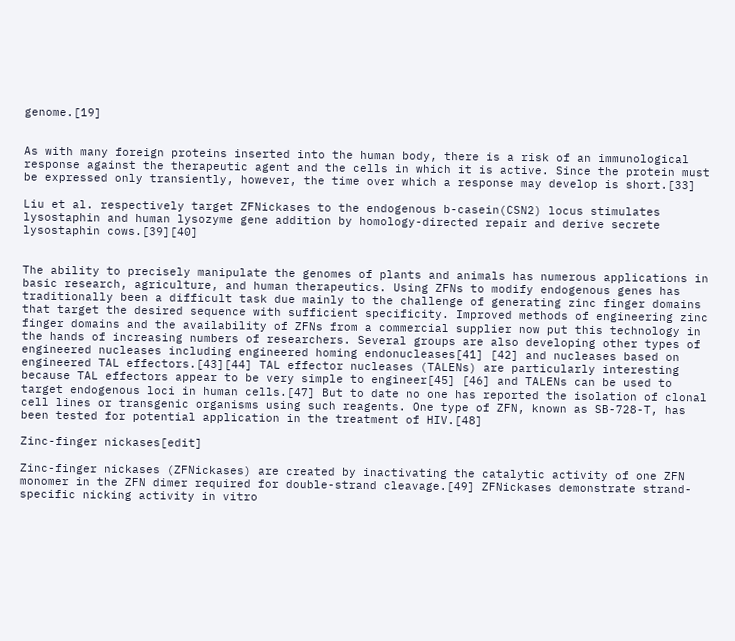genome.[19]


As with many foreign proteins inserted into the human body, there is a risk of an immunological response against the therapeutic agent and the cells in which it is active. Since the protein must be expressed only transiently, however, the time over which a response may develop is short.[33]

Liu et al. respectively target ZFNickases to the endogenous b-casein(CSN2) locus stimulates lysostaphin and human lysozyme gene addition by homology-directed repair and derive secrete lysostaphin cows.[39][40]


The ability to precisely manipulate the genomes of plants and animals has numerous applications in basic research, agriculture, and human therapeutics. Using ZFNs to modify endogenous genes has traditionally been a difficult task due mainly to the challenge of generating zinc finger domains that target the desired sequence with sufficient specificity. Improved methods of engineering zinc finger domains and the availability of ZFNs from a commercial supplier now put this technology in the hands of increasing numbers of researchers. Several groups are also developing other types of engineered nucleases including engineered homing endonucleases[41] [42] and nucleases based on engineered TAL effectors.[43][44] TAL effector nucleases (TALENs) are particularly interesting because TAL effectors appear to be very simple to engineer[45] [46] and TALENs can be used to target endogenous loci in human cells.[47] But to date no one has reported the isolation of clonal cell lines or transgenic organisms using such reagents. One type of ZFN, known as SB-728-T, has been tested for potential application in the treatment of HIV.[48]

Zinc-finger nickases[edit]

Zinc-finger nickases (ZFNickases) are created by inactivating the catalytic activity of one ZFN monomer in the ZFN dimer required for double-strand cleavage.[49] ZFNickases demonstrate strand-specific nicking activity in vitro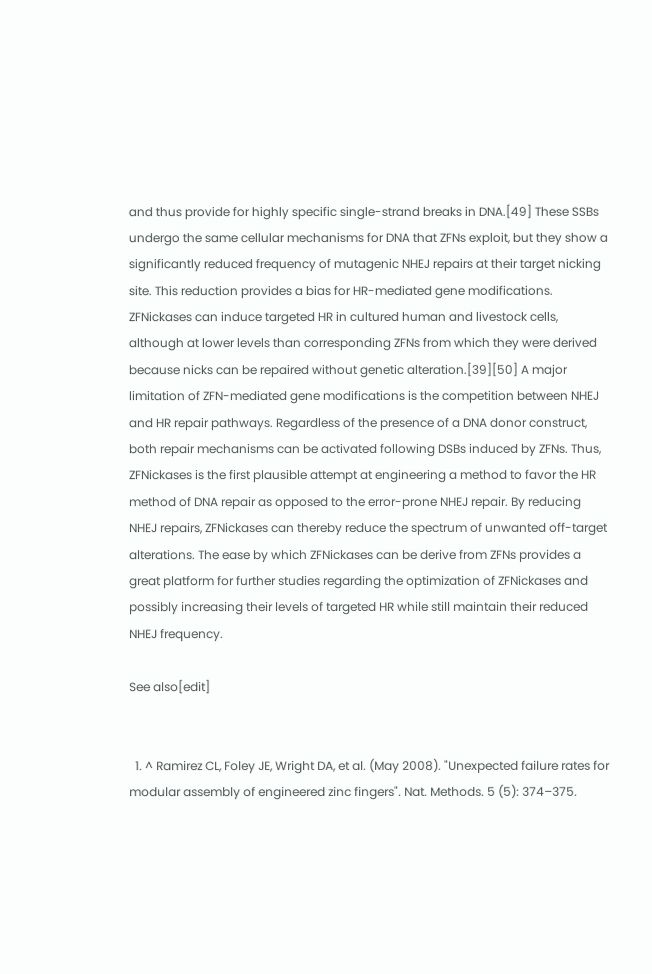and thus provide for highly specific single-strand breaks in DNA.[49] These SSBs undergo the same cellular mechanisms for DNA that ZFNs exploit, but they show a significantly reduced frequency of mutagenic NHEJ repairs at their target nicking site. This reduction provides a bias for HR-mediated gene modifications. ZFNickases can induce targeted HR in cultured human and livestock cells, although at lower levels than corresponding ZFNs from which they were derived because nicks can be repaired without genetic alteration.[39][50] A major limitation of ZFN-mediated gene modifications is the competition between NHEJ and HR repair pathways. Regardless of the presence of a DNA donor construct, both repair mechanisms can be activated following DSBs induced by ZFNs. Thus, ZFNickases is the first plausible attempt at engineering a method to favor the HR method of DNA repair as opposed to the error-prone NHEJ repair. By reducing NHEJ repairs, ZFNickases can thereby reduce the spectrum of unwanted off-target alterations. The ease by which ZFNickases can be derive from ZFNs provides a great platform for further studies regarding the optimization of ZFNickases and possibly increasing their levels of targeted HR while still maintain their reduced NHEJ frequency.

See also[edit]


  1. ^ Ramirez CL, Foley JE, Wright DA, et al. (May 2008). "Unexpected failure rates for modular assembly of engineered zinc fingers". Nat. Methods. 5 (5): 374–375.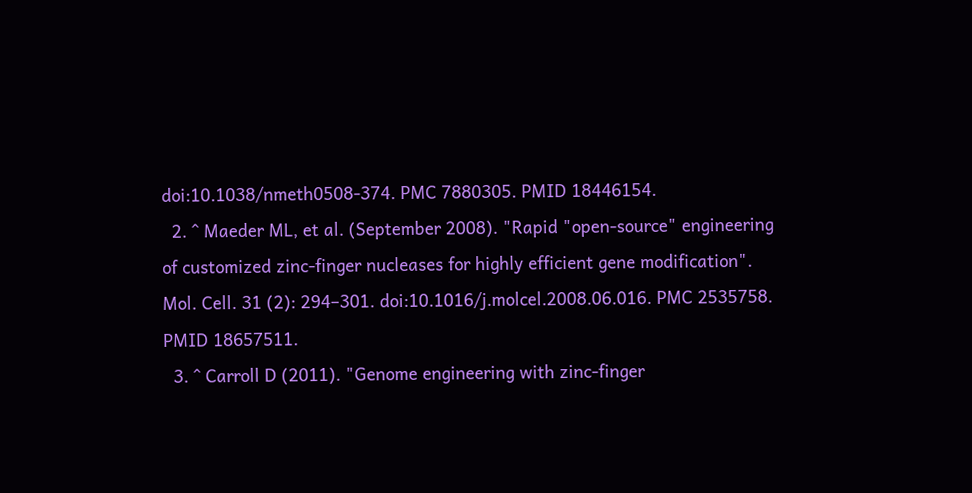doi:10.1038/nmeth0508-374. PMC 7880305. PMID 18446154.
  2. ^ Maeder ML, et al. (September 2008). "Rapid "open-source" engineering of customized zinc-finger nucleases for highly efficient gene modification". Mol. Cell. 31 (2): 294–301. doi:10.1016/j.molcel.2008.06.016. PMC 2535758. PMID 18657511.
  3. ^ Carroll D (2011). "Genome engineering with zinc-finger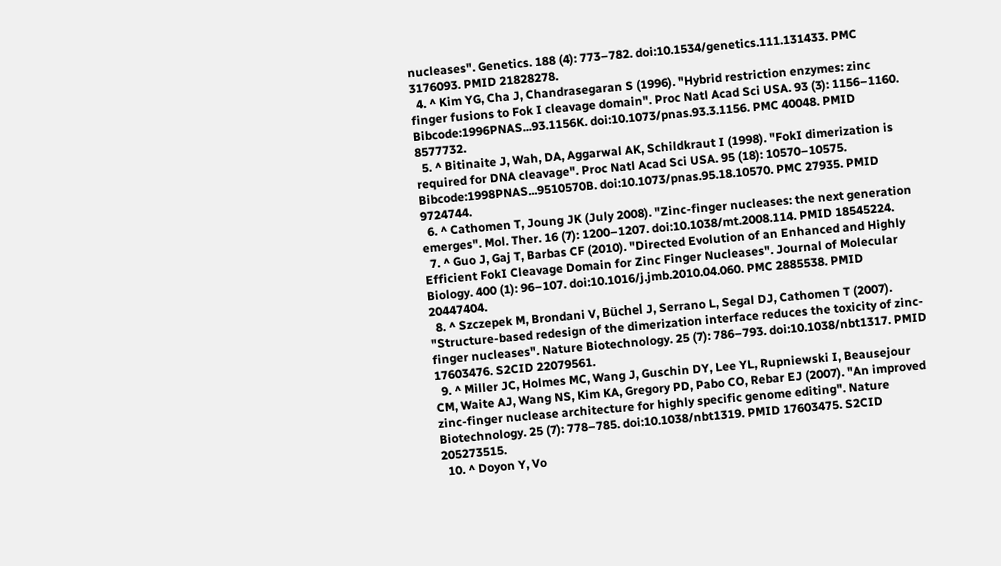nucleases". Genetics. 188 (4): 773–782. doi:10.1534/genetics.111.131433. PMC 3176093. PMID 21828278.
  4. ^ Kim YG, Cha J, Chandrasegaran S (1996). "Hybrid restriction enzymes: zinc finger fusions to Fok I cleavage domain". Proc Natl Acad Sci USA. 93 (3): 1156–1160. Bibcode:1996PNAS...93.1156K. doi:10.1073/pnas.93.3.1156. PMC 40048. PMID 8577732.
  5. ^ Bitinaite J, Wah, DA, Aggarwal AK, Schildkraut I (1998). "FokI dimerization is required for DNA cleavage". Proc Natl Acad Sci USA. 95 (18): 10570–10575. Bibcode:1998PNAS...9510570B. doi:10.1073/pnas.95.18.10570. PMC 27935. PMID 9724744.
  6. ^ Cathomen T, Joung JK (July 2008). "Zinc-finger nucleases: the next generation emerges". Mol. Ther. 16 (7): 1200–1207. doi:10.1038/mt.2008.114. PMID 18545224.
  7. ^ Guo J, Gaj T, Barbas CF (2010). "Directed Evolution of an Enhanced and Highly Efficient FokI Cleavage Domain for Zinc Finger Nucleases". Journal of Molecular Biology. 400 (1): 96–107. doi:10.1016/j.jmb.2010.04.060. PMC 2885538. PMID 20447404.
  8. ^ Szczepek M, Brondani V, Büchel J, Serrano L, Segal DJ, Cathomen T (2007). "Structure-based redesign of the dimerization interface reduces the toxicity of zinc-finger nucleases". Nature Biotechnology. 25 (7): 786–793. doi:10.1038/nbt1317. PMID 17603476. S2CID 22079561.
  9. ^ Miller JC, Holmes MC, Wang J, Guschin DY, Lee YL, Rupniewski I, Beausejour CM, Waite AJ, Wang NS, Kim KA, Gregory PD, Pabo CO, Rebar EJ (2007). "An improved zinc-finger nuclease architecture for highly specific genome editing". Nature Biotechnology. 25 (7): 778–785. doi:10.1038/nbt1319. PMID 17603475. S2CID 205273515.
  10. ^ Doyon Y, Vo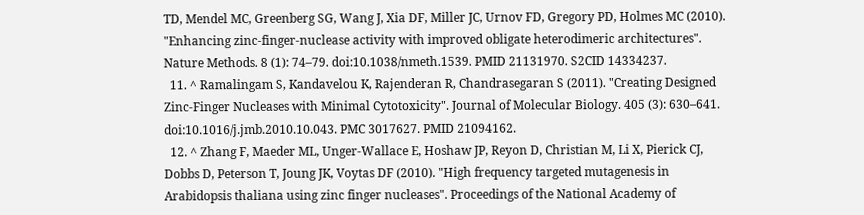TD, Mendel MC, Greenberg SG, Wang J, Xia DF, Miller JC, Urnov FD, Gregory PD, Holmes MC (2010). "Enhancing zinc-finger-nuclease activity with improved obligate heterodimeric architectures". Nature Methods. 8 (1): 74–79. doi:10.1038/nmeth.1539. PMID 21131970. S2CID 14334237.
  11. ^ Ramalingam S, Kandavelou K, Rajenderan R, Chandrasegaran S (2011). "Creating Designed Zinc-Finger Nucleases with Minimal Cytotoxicity". Journal of Molecular Biology. 405 (3): 630–641. doi:10.1016/j.jmb.2010.10.043. PMC 3017627. PMID 21094162.
  12. ^ Zhang F, Maeder ML, Unger-Wallace E, Hoshaw JP, Reyon D, Christian M, Li X, Pierick CJ, Dobbs D, Peterson T, Joung JK, Voytas DF (2010). "High frequency targeted mutagenesis in Arabidopsis thaliana using zinc finger nucleases". Proceedings of the National Academy of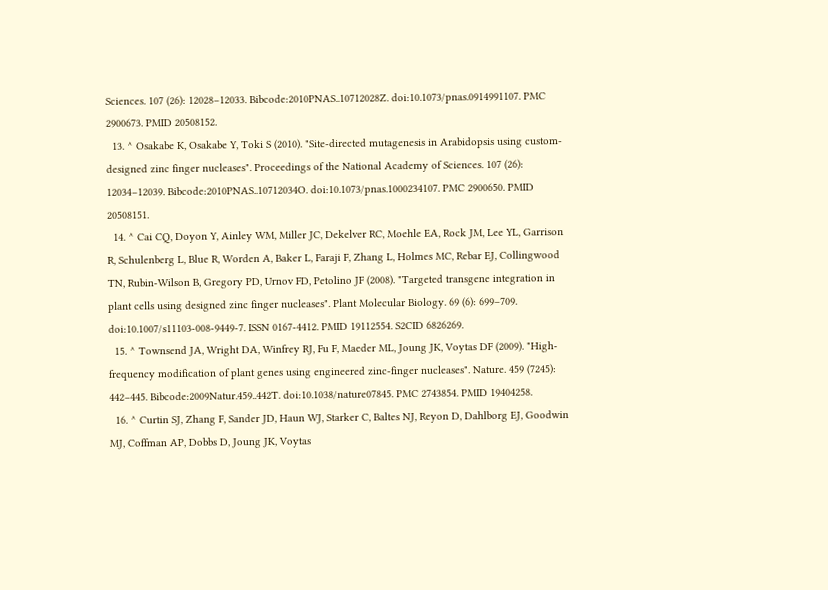Sciences. 107 (26): 12028–12033. Bibcode:2010PNAS..10712028Z. doi:10.1073/pnas.0914991107. PMC 2900673. PMID 20508152.
  13. ^ Osakabe K, Osakabe Y, Toki S (2010). "Site-directed mutagenesis in Arabidopsis using custom-designed zinc finger nucleases". Proceedings of the National Academy of Sciences. 107 (26): 12034–12039. Bibcode:2010PNAS..10712034O. doi:10.1073/pnas.1000234107. PMC 2900650. PMID 20508151.
  14. ^ Cai CQ, Doyon Y, Ainley WM, Miller JC, Dekelver RC, Moehle EA, Rock JM, Lee YL, Garrison R, Schulenberg L, Blue R, Worden A, Baker L, Faraji F, Zhang L, Holmes MC, Rebar EJ, Collingwood TN, Rubin-Wilson B, Gregory PD, Urnov FD, Petolino JF (2008). "Targeted transgene integration in plant cells using designed zinc finger nucleases". Plant Molecular Biology. 69 (6): 699–709. doi:10.1007/s11103-008-9449-7. ISSN 0167-4412. PMID 19112554. S2CID 6826269.
  15. ^ Townsend JA, Wright DA, Winfrey RJ, Fu F, Maeder ML, Joung JK, Voytas DF (2009). "High-frequency modification of plant genes using engineered zinc-finger nucleases". Nature. 459 (7245): 442–445. Bibcode:2009Natur.459..442T. doi:10.1038/nature07845. PMC 2743854. PMID 19404258.
  16. ^ Curtin SJ, Zhang F, Sander JD, Haun WJ, Starker C, Baltes NJ, Reyon D, Dahlborg EJ, Goodwin MJ, Coffman AP, Dobbs D, Joung JK, Voytas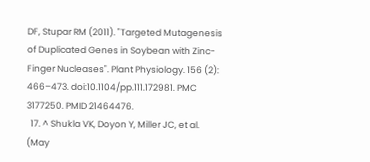DF, Stupar RM (2011). "Targeted Mutagenesis of Duplicated Genes in Soybean with Zinc-Finger Nucleases". Plant Physiology. 156 (2): 466–473. doi:10.1104/pp.111.172981. PMC 3177250. PMID 21464476.
  17. ^ Shukla VK, Doyon Y, Miller JC, et al. (May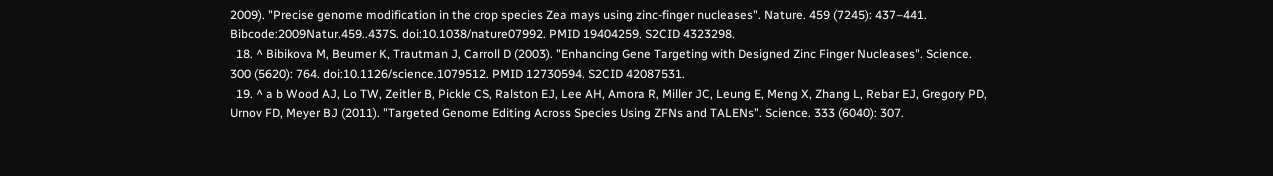2009). "Precise genome modification in the crop species Zea mays using zinc-finger nucleases". Nature. 459 (7245): 437–441. Bibcode:2009Natur.459..437S. doi:10.1038/nature07992. PMID 19404259. S2CID 4323298.
  18. ^ Bibikova M, Beumer K, Trautman J, Carroll D (2003). "Enhancing Gene Targeting with Designed Zinc Finger Nucleases". Science. 300 (5620): 764. doi:10.1126/science.1079512. PMID 12730594. S2CID 42087531.
  19. ^ a b Wood AJ, Lo TW, Zeitler B, Pickle CS, Ralston EJ, Lee AH, Amora R, Miller JC, Leung E, Meng X, Zhang L, Rebar EJ, Gregory PD, Urnov FD, Meyer BJ (2011). "Targeted Genome Editing Across Species Using ZFNs and TALENs". Science. 333 (6040): 307.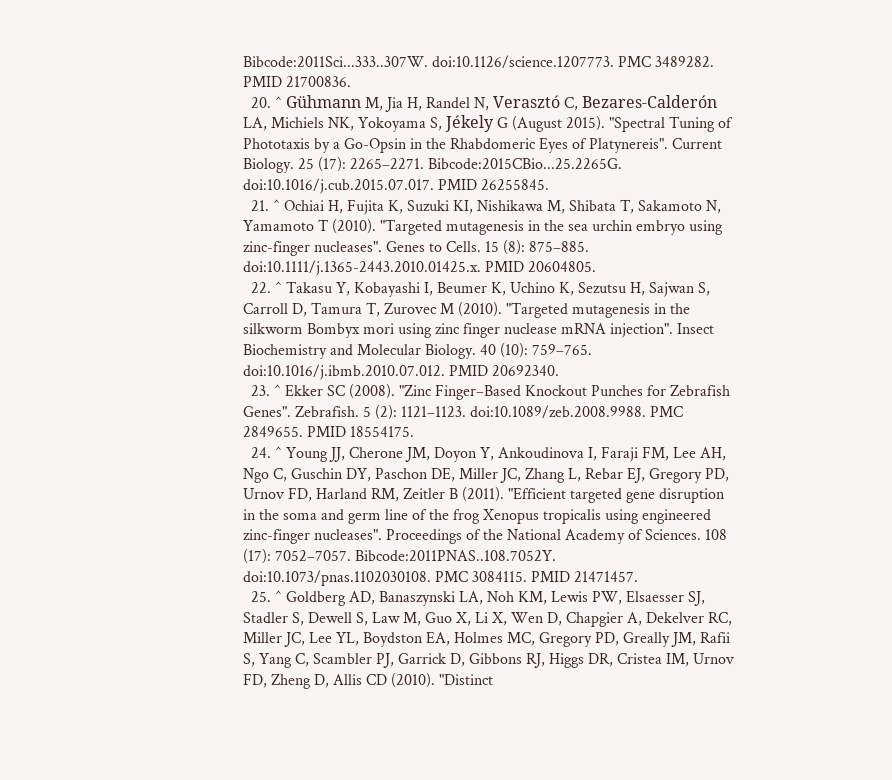Bibcode:2011Sci...333..307W. doi:10.1126/science.1207773. PMC 3489282. PMID 21700836.
  20. ^ Gühmann M, Jia H, Randel N, Verasztó C, Bezares-Calderón LA, Michiels NK, Yokoyama S, Jékely G (August 2015). "Spectral Tuning of Phototaxis by a Go-Opsin in the Rhabdomeric Eyes of Platynereis". Current Biology. 25 (17): 2265–2271. Bibcode:2015CBio...25.2265G. doi:10.1016/j.cub.2015.07.017. PMID 26255845.
  21. ^ Ochiai H, Fujita K, Suzuki KI, Nishikawa M, Shibata T, Sakamoto N, Yamamoto T (2010). "Targeted mutagenesis in the sea urchin embryo using zinc-finger nucleases". Genes to Cells. 15 (8): 875–885. doi:10.1111/j.1365-2443.2010.01425.x. PMID 20604805.
  22. ^ Takasu Y, Kobayashi I, Beumer K, Uchino K, Sezutsu H, Sajwan S, Carroll D, Tamura T, Zurovec M (2010). "Targeted mutagenesis in the silkworm Bombyx mori using zinc finger nuclease mRNA injection". Insect Biochemistry and Molecular Biology. 40 (10): 759–765. doi:10.1016/j.ibmb.2010.07.012. PMID 20692340.
  23. ^ Ekker SC (2008). "Zinc Finger–Based Knockout Punches for Zebrafish Genes". Zebrafish. 5 (2): 1121–1123. doi:10.1089/zeb.2008.9988. PMC 2849655. PMID 18554175.
  24. ^ Young JJ, Cherone JM, Doyon Y, Ankoudinova I, Faraji FM, Lee AH, Ngo C, Guschin DY, Paschon DE, Miller JC, Zhang L, Rebar EJ, Gregory PD, Urnov FD, Harland RM, Zeitler B (2011). "Efficient targeted gene disruption in the soma and germ line of the frog Xenopus tropicalis using engineered zinc-finger nucleases". Proceedings of the National Academy of Sciences. 108 (17): 7052–7057. Bibcode:2011PNAS..108.7052Y. doi:10.1073/pnas.1102030108. PMC 3084115. PMID 21471457.
  25. ^ Goldberg AD, Banaszynski LA, Noh KM, Lewis PW, Elsaesser SJ, Stadler S, Dewell S, Law M, Guo X, Li X, Wen D, Chapgier A, Dekelver RC, Miller JC, Lee YL, Boydston EA, Holmes MC, Gregory PD, Greally JM, Rafii S, Yang C, Scambler PJ, Garrick D, Gibbons RJ, Higgs DR, Cristea IM, Urnov FD, Zheng D, Allis CD (2010). "Distinct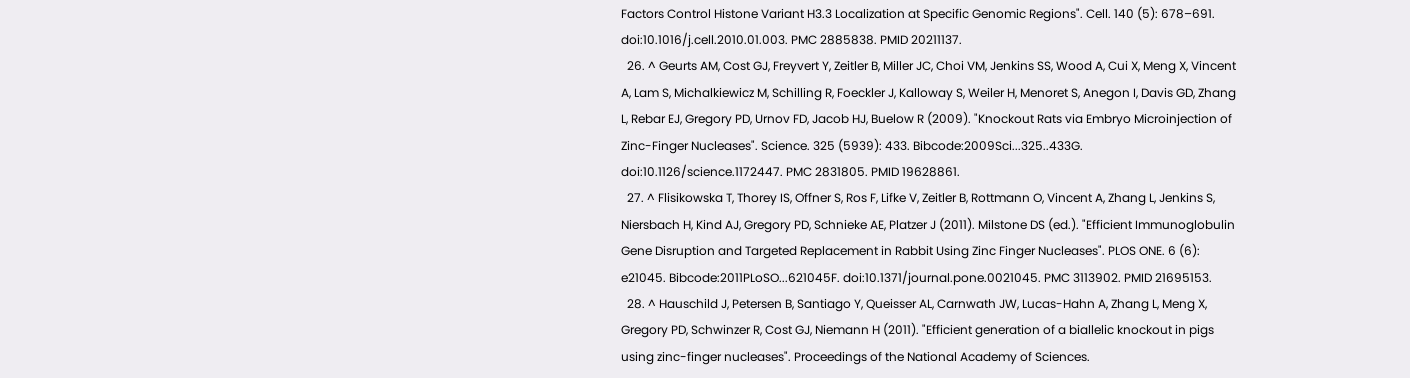Factors Control Histone Variant H3.3 Localization at Specific Genomic Regions". Cell. 140 (5): 678–691. doi:10.1016/j.cell.2010.01.003. PMC 2885838. PMID 20211137.
  26. ^ Geurts AM, Cost GJ, Freyvert Y, Zeitler B, Miller JC, Choi VM, Jenkins SS, Wood A, Cui X, Meng X, Vincent A, Lam S, Michalkiewicz M, Schilling R, Foeckler J, Kalloway S, Weiler H, Menoret S, Anegon I, Davis GD, Zhang L, Rebar EJ, Gregory PD, Urnov FD, Jacob HJ, Buelow R (2009). "Knockout Rats via Embryo Microinjection of Zinc-Finger Nucleases". Science. 325 (5939): 433. Bibcode:2009Sci...325..433G. doi:10.1126/science.1172447. PMC 2831805. PMID 19628861.
  27. ^ Flisikowska T, Thorey IS, Offner S, Ros F, Lifke V, Zeitler B, Rottmann O, Vincent A, Zhang L, Jenkins S, Niersbach H, Kind AJ, Gregory PD, Schnieke AE, Platzer J (2011). Milstone DS (ed.). "Efficient Immunoglobulin Gene Disruption and Targeted Replacement in Rabbit Using Zinc Finger Nucleases". PLOS ONE. 6 (6): e21045. Bibcode:2011PLoSO...621045F. doi:10.1371/journal.pone.0021045. PMC 3113902. PMID 21695153.
  28. ^ Hauschild J, Petersen B, Santiago Y, Queisser AL, Carnwath JW, Lucas-Hahn A, Zhang L, Meng X, Gregory PD, Schwinzer R, Cost GJ, Niemann H (2011). "Efficient generation of a biallelic knockout in pigs using zinc-finger nucleases". Proceedings of the National Academy of Sciences.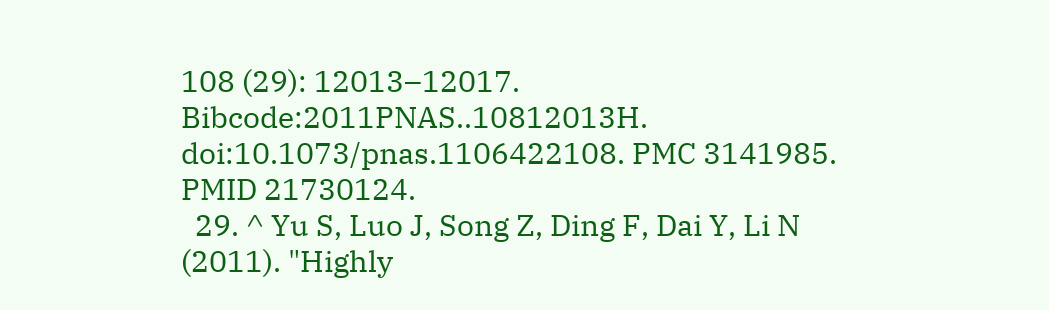108 (29): 12013–12017. Bibcode:2011PNAS..10812013H. doi:10.1073/pnas.1106422108. PMC 3141985. PMID 21730124.
  29. ^ Yu S, Luo J, Song Z, Ding F, Dai Y, Li N (2011). "Highly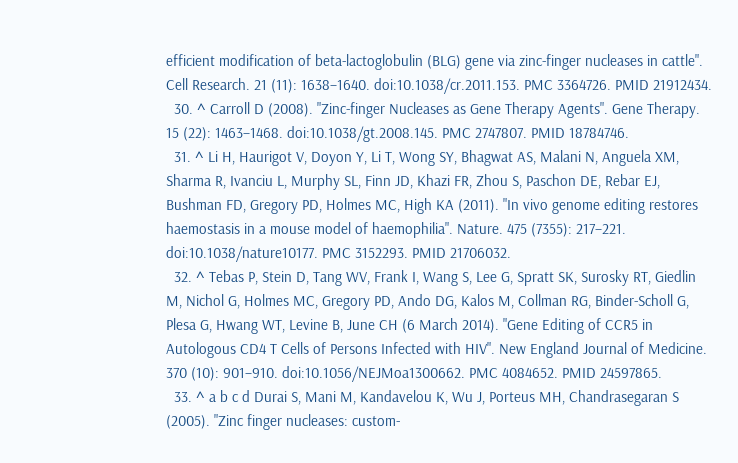efficient modification of beta-lactoglobulin (BLG) gene via zinc-finger nucleases in cattle". Cell Research. 21 (11): 1638–1640. doi:10.1038/cr.2011.153. PMC 3364726. PMID 21912434.
  30. ^ Carroll D (2008). "Zinc-finger Nucleases as Gene Therapy Agents". Gene Therapy. 15 (22): 1463–1468. doi:10.1038/gt.2008.145. PMC 2747807. PMID 18784746.
  31. ^ Li H, Haurigot V, Doyon Y, Li T, Wong SY, Bhagwat AS, Malani N, Anguela XM, Sharma R, Ivanciu L, Murphy SL, Finn JD, Khazi FR, Zhou S, Paschon DE, Rebar EJ, Bushman FD, Gregory PD, Holmes MC, High KA (2011). "In vivo genome editing restores haemostasis in a mouse model of haemophilia". Nature. 475 (7355): 217–221. doi:10.1038/nature10177. PMC 3152293. PMID 21706032.
  32. ^ Tebas P, Stein D, Tang WV, Frank I, Wang S, Lee G, Spratt SK, Surosky RT, Giedlin M, Nichol G, Holmes MC, Gregory PD, Ando DG, Kalos M, Collman RG, Binder-Scholl G, Plesa G, Hwang WT, Levine B, June CH (6 March 2014). "Gene Editing of CCR5 in Autologous CD4 T Cells of Persons Infected with HIV". New England Journal of Medicine. 370 (10): 901–910. doi:10.1056/NEJMoa1300662. PMC 4084652. PMID 24597865.
  33. ^ a b c d Durai S, Mani M, Kandavelou K, Wu J, Porteus MH, Chandrasegaran S (2005). "Zinc finger nucleases: custom-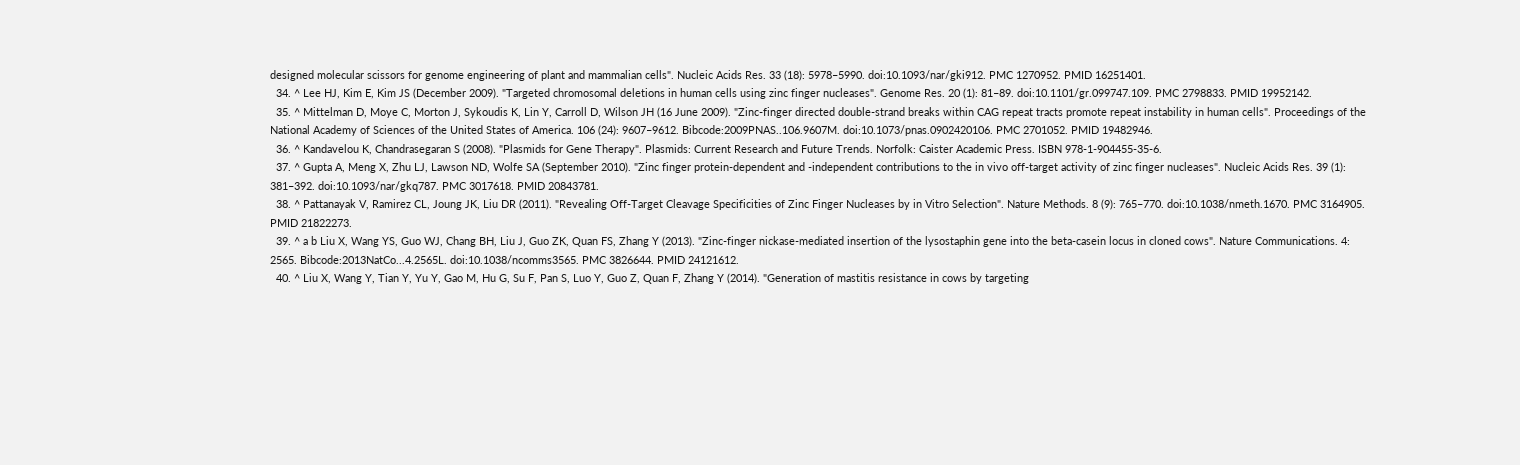designed molecular scissors for genome engineering of plant and mammalian cells". Nucleic Acids Res. 33 (18): 5978–5990. doi:10.1093/nar/gki912. PMC 1270952. PMID 16251401.
  34. ^ Lee HJ, Kim E, Kim JS (December 2009). "Targeted chromosomal deletions in human cells using zinc finger nucleases". Genome Res. 20 (1): 81–89. doi:10.1101/gr.099747.109. PMC 2798833. PMID 19952142.
  35. ^ Mittelman D, Moye C, Morton J, Sykoudis K, Lin Y, Carroll D, Wilson JH (16 June 2009). "Zinc-finger directed double-strand breaks within CAG repeat tracts promote repeat instability in human cells". Proceedings of the National Academy of Sciences of the United States of America. 106 (24): 9607–9612. Bibcode:2009PNAS..106.9607M. doi:10.1073/pnas.0902420106. PMC 2701052. PMID 19482946.
  36. ^ Kandavelou K, Chandrasegaran S (2008). "Plasmids for Gene Therapy". Plasmids: Current Research and Future Trends. Norfolk: Caister Academic Press. ISBN 978-1-904455-35-6.
  37. ^ Gupta A, Meng X, Zhu LJ, Lawson ND, Wolfe SA (September 2010). "Zinc finger protein-dependent and -independent contributions to the in vivo off-target activity of zinc finger nucleases". Nucleic Acids Res. 39 (1): 381–392. doi:10.1093/nar/gkq787. PMC 3017618. PMID 20843781.
  38. ^ Pattanayak V, Ramirez CL, Joung JK, Liu DR (2011). "Revealing Off-Target Cleavage Specificities of Zinc Finger Nucleases by in Vitro Selection". Nature Methods. 8 (9): 765–770. doi:10.1038/nmeth.1670. PMC 3164905. PMID 21822273.
  39. ^ a b Liu X, Wang YS, Guo WJ, Chang BH, Liu J, Guo ZK, Quan FS, Zhang Y (2013). "Zinc-finger nickase-mediated insertion of the lysostaphin gene into the beta-casein locus in cloned cows". Nature Communications. 4: 2565. Bibcode:2013NatCo...4.2565L. doi:10.1038/ncomms3565. PMC 3826644. PMID 24121612.
  40. ^ Liu X, Wang Y, Tian Y, Yu Y, Gao M, Hu G, Su F, Pan S, Luo Y, Guo Z, Quan F, Zhang Y (2014). "Generation of mastitis resistance in cows by targeting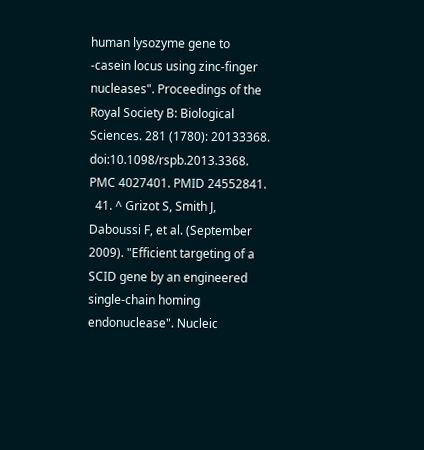human lysozyme gene to -casein locus using zinc-finger nucleases". Proceedings of the Royal Society B: Biological Sciences. 281 (1780): 20133368. doi:10.1098/rspb.2013.3368. PMC 4027401. PMID 24552841.
  41. ^ Grizot S, Smith J, Daboussi F, et al. (September 2009). "Efficient targeting of a SCID gene by an engineered single-chain homing endonuclease". Nucleic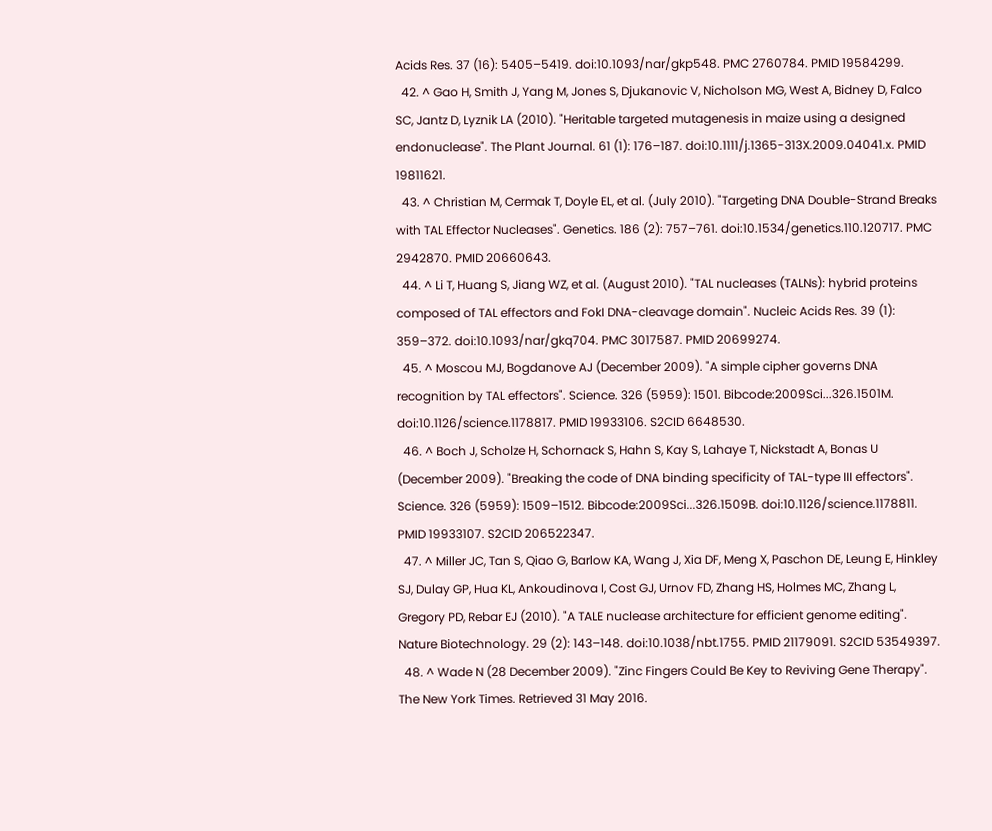Acids Res. 37 (16): 5405–5419. doi:10.1093/nar/gkp548. PMC 2760784. PMID 19584299.
  42. ^ Gao H, Smith J, Yang M, Jones S, Djukanovic V, Nicholson MG, West A, Bidney D, Falco SC, Jantz D, Lyznik LA (2010). "Heritable targeted mutagenesis in maize using a designed endonuclease". The Plant Journal. 61 (1): 176–187. doi:10.1111/j.1365-313X.2009.04041.x. PMID 19811621.
  43. ^ Christian M, Cermak T, Doyle EL, et al. (July 2010). "Targeting DNA Double-Strand Breaks with TAL Effector Nucleases". Genetics. 186 (2): 757–761. doi:10.1534/genetics.110.120717. PMC 2942870. PMID 20660643.
  44. ^ Li T, Huang S, Jiang WZ, et al. (August 2010). "TAL nucleases (TALNs): hybrid proteins composed of TAL effectors and FokI DNA-cleavage domain". Nucleic Acids Res. 39 (1): 359–372. doi:10.1093/nar/gkq704. PMC 3017587. PMID 20699274.
  45. ^ Moscou MJ, Bogdanove AJ (December 2009). "A simple cipher governs DNA recognition by TAL effectors". Science. 326 (5959): 1501. Bibcode:2009Sci...326.1501M. doi:10.1126/science.1178817. PMID 19933106. S2CID 6648530.
  46. ^ Boch J, Scholze H, Schornack S, Hahn S, Kay S, Lahaye T, Nickstadt A, Bonas U (December 2009). "Breaking the code of DNA binding specificity of TAL-type III effectors". Science. 326 (5959): 1509–1512. Bibcode:2009Sci...326.1509B. doi:10.1126/science.1178811. PMID 19933107. S2CID 206522347.
  47. ^ Miller JC, Tan S, Qiao G, Barlow KA, Wang J, Xia DF, Meng X, Paschon DE, Leung E, Hinkley SJ, Dulay GP, Hua KL, Ankoudinova I, Cost GJ, Urnov FD, Zhang HS, Holmes MC, Zhang L, Gregory PD, Rebar EJ (2010). "A TALE nuclease architecture for efficient genome editing". Nature Biotechnology. 29 (2): 143–148. doi:10.1038/nbt.1755. PMID 21179091. S2CID 53549397.
  48. ^ Wade N (28 December 2009). "Zinc Fingers Could Be Key to Reviving Gene Therapy". The New York Times. Retrieved 31 May 2016.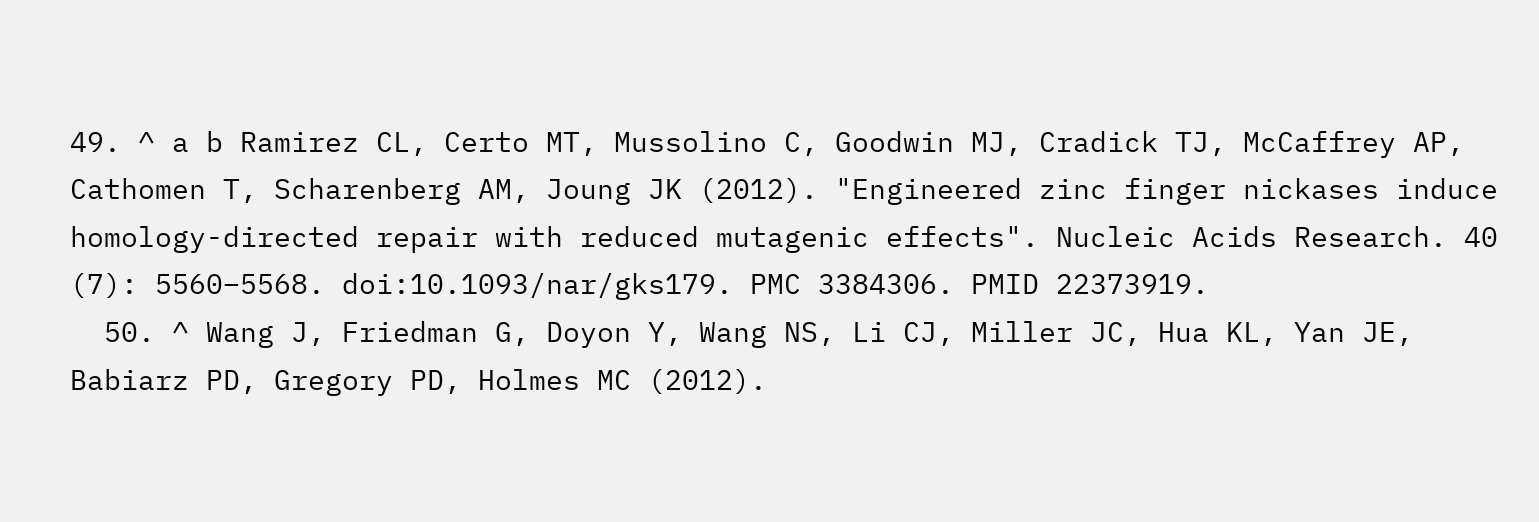49. ^ a b Ramirez CL, Certo MT, Mussolino C, Goodwin MJ, Cradick TJ, McCaffrey AP, Cathomen T, Scharenberg AM, Joung JK (2012). "Engineered zinc finger nickases induce homology-directed repair with reduced mutagenic effects". Nucleic Acids Research. 40 (7): 5560–5568. doi:10.1093/nar/gks179. PMC 3384306. PMID 22373919.
  50. ^ Wang J, Friedman G, Doyon Y, Wang NS, Li CJ, Miller JC, Hua KL, Yan JE, Babiarz PD, Gregory PD, Holmes MC (2012).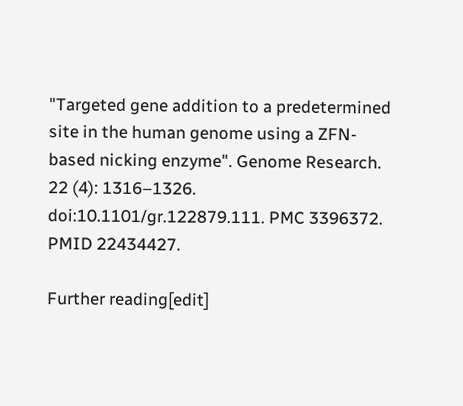"Targeted gene addition to a predetermined site in the human genome using a ZFN-based nicking enzyme". Genome Research. 22 (4): 1316–1326. doi:10.1101/gr.122879.111. PMC 3396372. PMID 22434427.

Further reading[edit]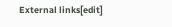External links[edit]